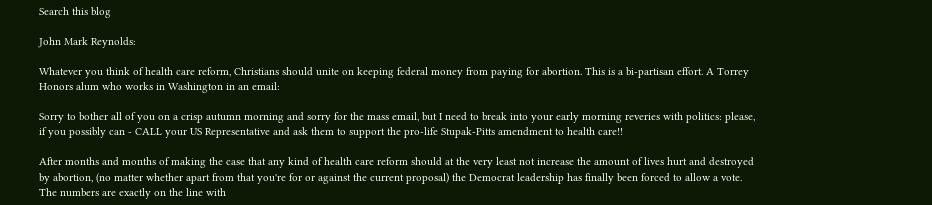Search this blog

John Mark Reynolds:

Whatever you think of health care reform, Christians should unite on keeping federal money from paying for abortion. This is a bi-partisan effort. A Torrey Honors alum who works in Washington in an email:

Sorry to bother all of you on a crisp autumn morning and sorry for the mass email, but I need to break into your early morning reveries with politics: please, if you possibly can - CALL your US Representative and ask them to support the pro-life Stupak-Pitts amendment to health care!!

After months and months of making the case that any kind of health care reform should at the very least not increase the amount of lives hurt and destroyed by abortion, (no matter whether apart from that you're for or against the current proposal) the Democrat leadership has finally been forced to allow a vote. The numbers are exactly on the line with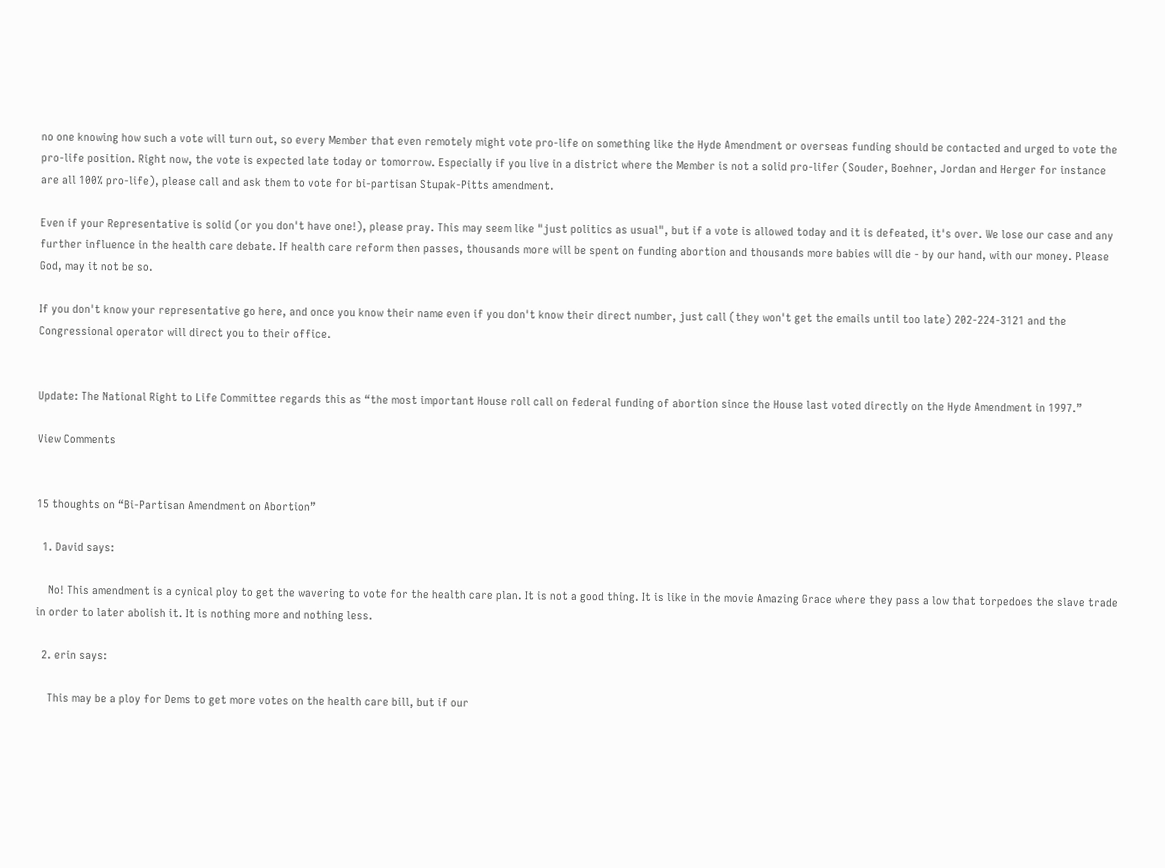no one knowing how such a vote will turn out, so every Member that even remotely might vote pro-life on something like the Hyde Amendment or overseas funding should be contacted and urged to vote the pro-life position. Right now, the vote is expected late today or tomorrow. Especially if you live in a district where the Member is not a solid pro-lifer (Souder, Boehner, Jordan and Herger for instance are all 100% pro-life), please call and ask them to vote for bi-partisan Stupak-Pitts amendment.

Even if your Representative is solid (or you don't have one!), please pray. This may seem like "just politics as usual", but if a vote is allowed today and it is defeated, it's over. We lose our case and any further influence in the health care debate. If health care reform then passes, thousands more will be spent on funding abortion and thousands more babies will die - by our hand, with our money. Please God, may it not be so.

If you don't know your representative go here, and once you know their name even if you don't know their direct number, just call (they won't get the emails until too late) 202-224-3121 and the Congressional operator will direct you to their office.


Update: The National Right to Life Committee regards this as “the most important House roll call on federal funding of abortion since the House last voted directly on the Hyde Amendment in 1997.”

View Comments


15 thoughts on “Bi-Partisan Amendment on Abortion”

  1. David says:

    No! This amendment is a cynical ploy to get the wavering to vote for the health care plan. It is not a good thing. It is like in the movie Amazing Grace where they pass a low that torpedoes the slave trade in order to later abolish it. It is nothing more and nothing less.

  2. erin says:

    This may be a ploy for Dems to get more votes on the health care bill, but if our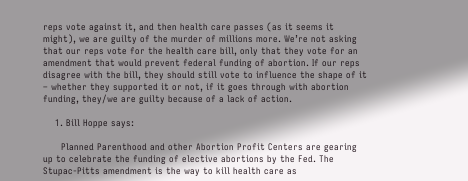reps vote against it, and then health care passes (as it seems it might), we are guilty of the murder of millions more. We’re not asking that our reps vote for the health care bill, only that they vote for an amendment that would prevent federal funding of abortion. If our reps disagree with the bill, they should still vote to influence the shape of it – whether they supported it or not, if it goes through with abortion funding, they/we are guilty because of a lack of action.

    1. Bill Hoppe says:

      Planned Parenthood and other Abortion Profit Centers are gearing up to celebrate the funding of elective abortions by the Fed. The Stupac-Pitts amendment is the way to kill health care as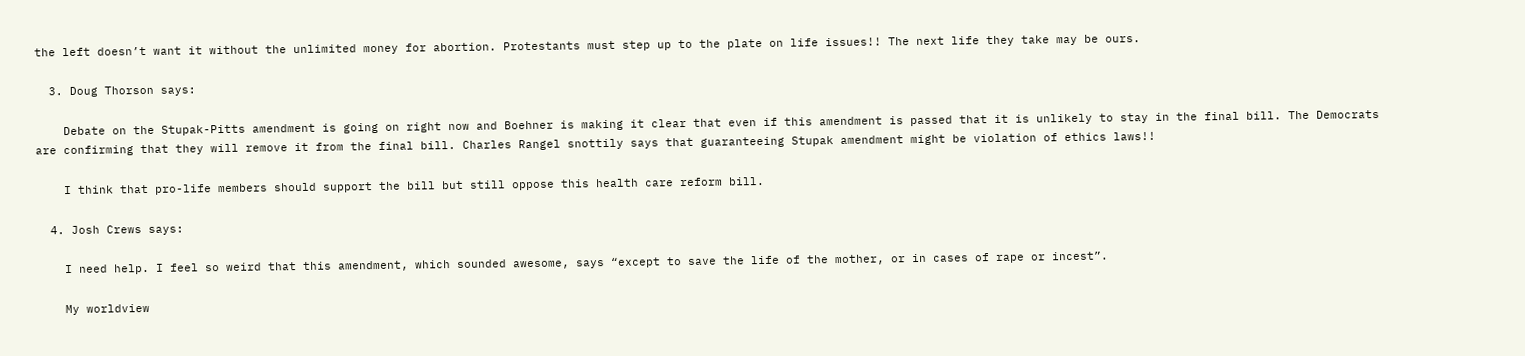the left doesn’t want it without the unlimited money for abortion. Protestants must step up to the plate on life issues!! The next life they take may be ours.

  3. Doug Thorson says:

    Debate on the Stupak-Pitts amendment is going on right now and Boehner is making it clear that even if this amendment is passed that it is unlikely to stay in the final bill. The Democrats are confirming that they will remove it from the final bill. Charles Rangel snottily says that guaranteeing Stupak amendment might be violation of ethics laws!!

    I think that pro-life members should support the bill but still oppose this health care reform bill.

  4. Josh Crews says:

    I need help. I feel so weird that this amendment, which sounded awesome, says “except to save the life of the mother, or in cases of rape or incest”.

    My worldview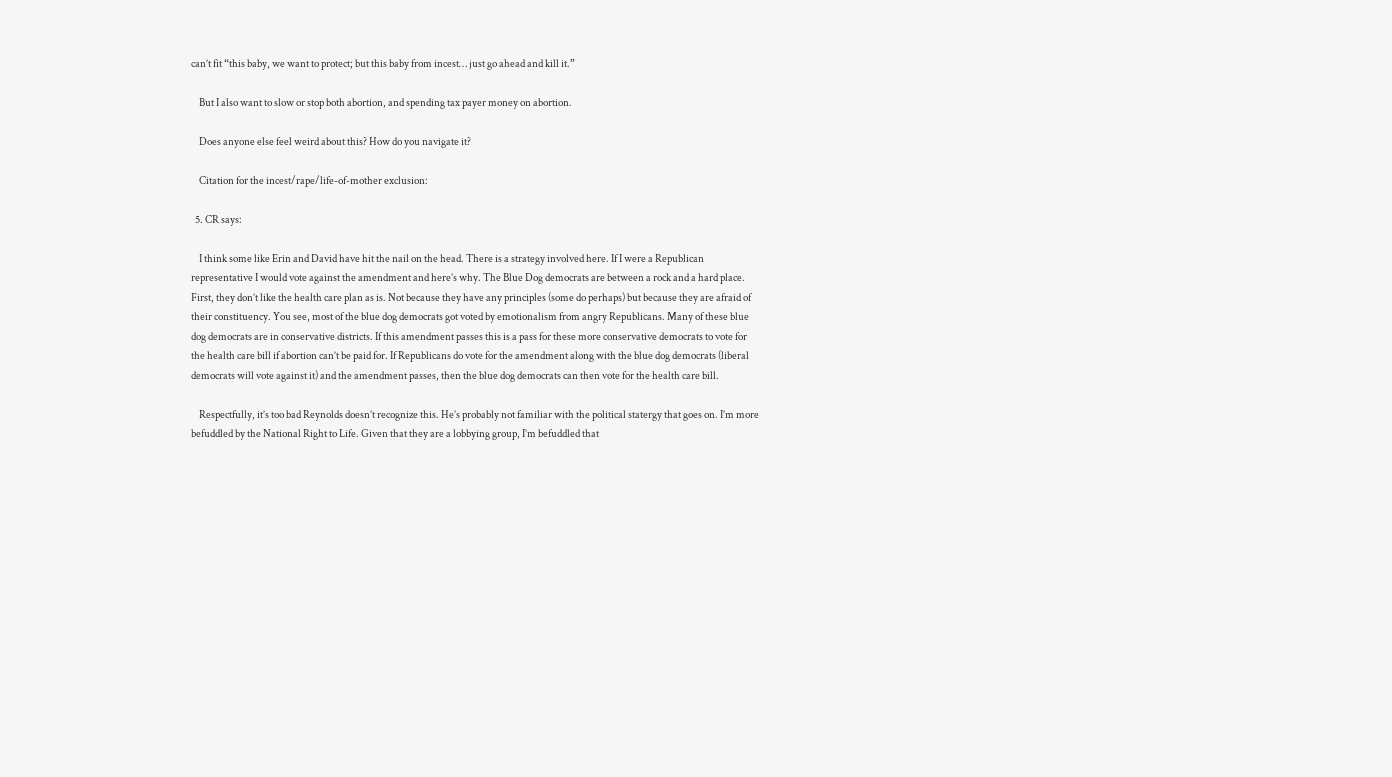can’t fit “this baby, we want to protect; but this baby from incest… just go ahead and kill it.”

    But I also want to slow or stop both abortion, and spending tax payer money on abortion.

    Does anyone else feel weird about this? How do you navigate it?

    Citation for the incest/rape/life-of-mother exclusion:

  5. CR says:

    I think some like Erin and David have hit the nail on the head. There is a strategy involved here. If I were a Republican representative I would vote against the amendment and here’s why. The Blue Dog democrats are between a rock and a hard place. First, they don’t like the health care plan as is. Not because they have any principles (some do perhaps) but because they are afraid of their constituency. You see, most of the blue dog democrats got voted by emotionalism from angry Republicans. Many of these blue dog democrats are in conservative districts. If this amendment passes this is a pass for these more conservative democrats to vote for the health care bill if abortion can’t be paid for. If Republicans do vote for the amendment along with the blue dog democrats (liberal democrats will vote against it) and the amendment passes, then the blue dog democrats can then vote for the health care bill.

    Respectfully, it’s too bad Reynolds doesn’t recognize this. He’s probably not familiar with the political statergy that goes on. I’m more befuddled by the National Right to Life. Given that they are a lobbying group, I’m befuddled that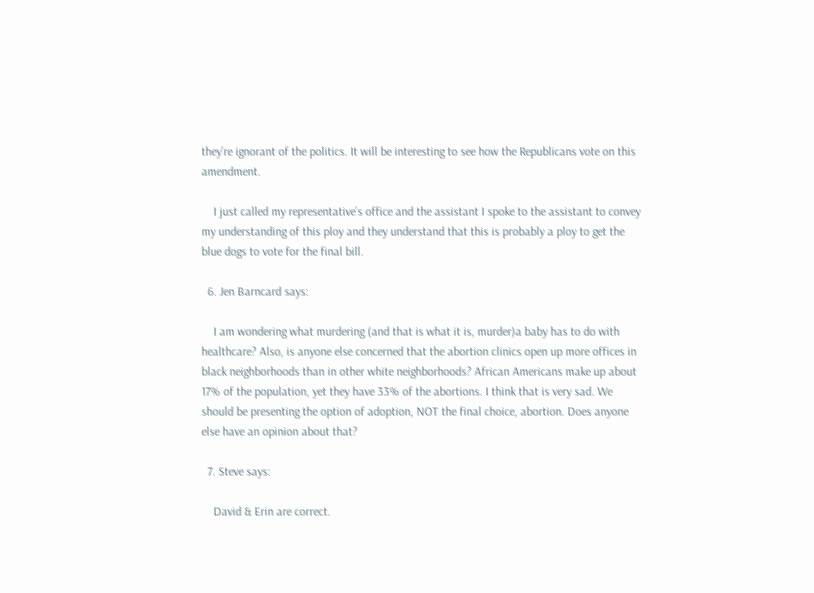they’re ignorant of the politics. It will be interesting to see how the Republicans vote on this amendment.

    I just called my representative’s office and the assistant I spoke to the assistant to convey my understanding of this ploy and they understand that this is probably a ploy to get the blue dogs to vote for the final bill.

  6. Jen Barncard says:

    I am wondering what murdering (and that is what it is, murder)a baby has to do with healthcare? Also, is anyone else concerned that the abortion clinics open up more offices in black neighborhoods than in other white neighborhoods? African Americans make up about 17% of the population, yet they have 33% of the abortions. I think that is very sad. We should be presenting the option of adoption, NOT the final choice, abortion. Does anyone else have an opinion about that?

  7. Steve says:

    David & Erin are correct.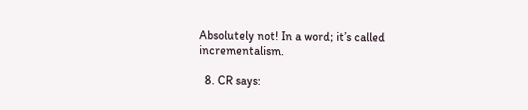Absolutely not! In a word; it’s called incrementalism.

  8. CR says: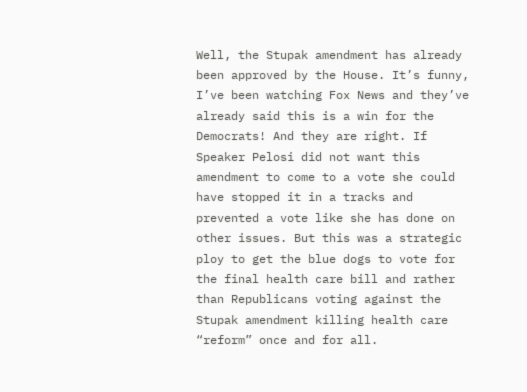Well, the Stupak amendment has already been approved by the House. It’s funny, I’ve been watching Fox News and they’ve already said this is a win for the Democrats! And they are right. If Speaker Pelosi did not want this amendment to come to a vote she could have stopped it in a tracks and prevented a vote like she has done on other issues. But this was a strategic ploy to get the blue dogs to vote for the final health care bill and rather than Republicans voting against the Stupak amendment killing health care “reform” once and for all.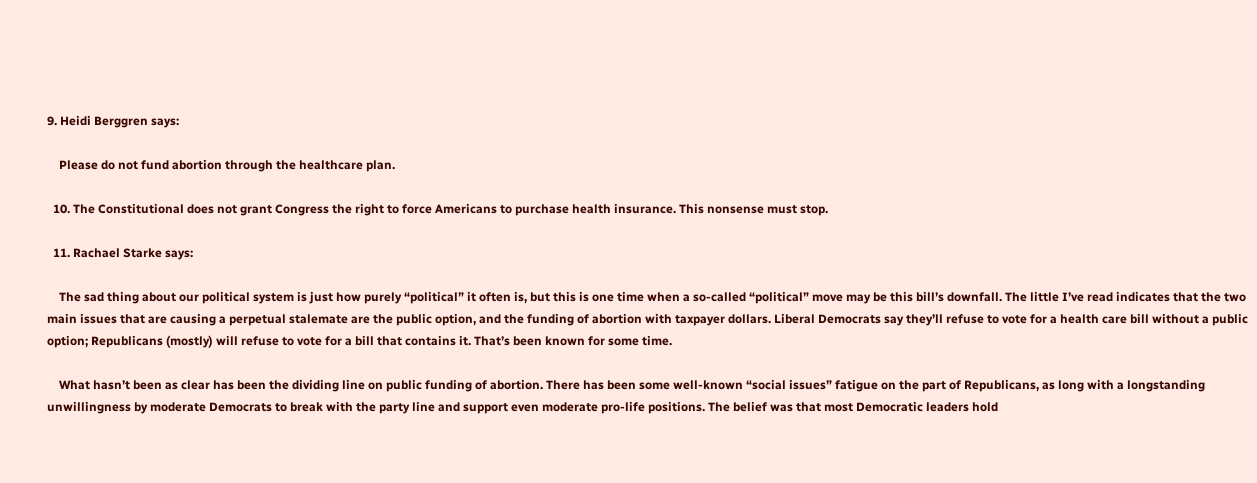9. Heidi Berggren says:

    Please do not fund abortion through the healthcare plan.

  10. The Constitutional does not grant Congress the right to force Americans to purchase health insurance. This nonsense must stop.

  11. Rachael Starke says:

    The sad thing about our political system is just how purely “political” it often is, but this is one time when a so-called “political” move may be this bill’s downfall. The little I’ve read indicates that the two main issues that are causing a perpetual stalemate are the public option, and the funding of abortion with taxpayer dollars. Liberal Democrats say they’ll refuse to vote for a health care bill without a public option; Republicans (mostly) will refuse to vote for a bill that contains it. That’s been known for some time.

    What hasn’t been as clear has been the dividing line on public funding of abortion. There has been some well-known “social issues” fatigue on the part of Republicans, as long with a longstanding unwillingness by moderate Democrats to break with the party line and support even moderate pro-life positions. The belief was that most Democratic leaders hold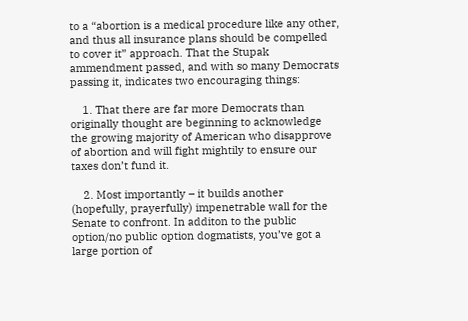to a “abortion is a medical procedure like any other, and thus all insurance plans should be compelled to cover it” approach. That the Stupak ammendment passed, and with so many Democrats passing it, indicates two encouraging things:

    1. That there are far more Democrats than originally thought are beginning to acknowledge the growing majority of American who disapprove of abortion and will fight mightily to ensure our taxes don’t fund it.

    2. Most importantly – it builds another (hopefully, prayerfully) impenetrable wall for the Senate to confront. In additon to the public option/no public option dogmatists, you’ve got a large portion of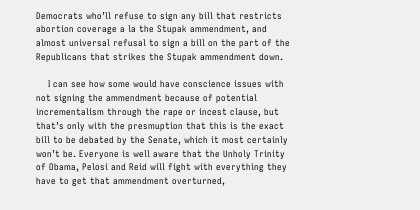Democrats who’ll refuse to sign any bill that restricts abortion coverage a la the Stupak ammendment, and almost universal refusal to sign a bill on the part of the Republicans that strikes the Stupak ammendment down.

    I can see how some would have conscience issues with not signing the ammendment because of potential incrementalism through the rape or incest clause, but that’s only with the presmuption that this is the exact bill to be debated by the Senate, which it most certainly won’t be. Everyone is well aware that the Unholy Trinity of Obama, Pelosi and Reid will fight with everything they have to get that ammendment overturned,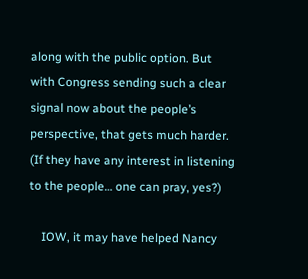along with the public option. But with Congress sending such a clear signal now about the people’s perspective, that gets much harder. (If they have any interest in listening to the people… one can pray, yes?)

    IOW, it may have helped Nancy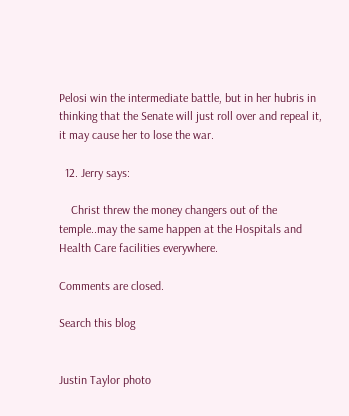Pelosi win the intermediate battle, but in her hubris in thinking that the Senate will just roll over and repeal it, it may cause her to lose the war.

  12. Jerry says:

    Christ threw the money changers out of the temple..may the same happen at the Hospitals and Health Care facilities everywhere.

Comments are closed.

Search this blog


Justin Taylor photo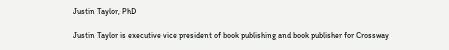Justin Taylor, PhD

Justin Taylor is executive vice president of book publishing and book publisher for Crossway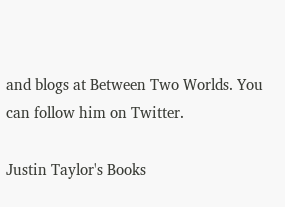and blogs at Between Two Worlds. You can follow him on Twitter.

Justin Taylor's Books